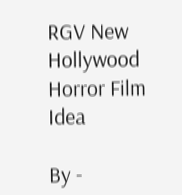RGV New Hollywood Horror Film Idea

By -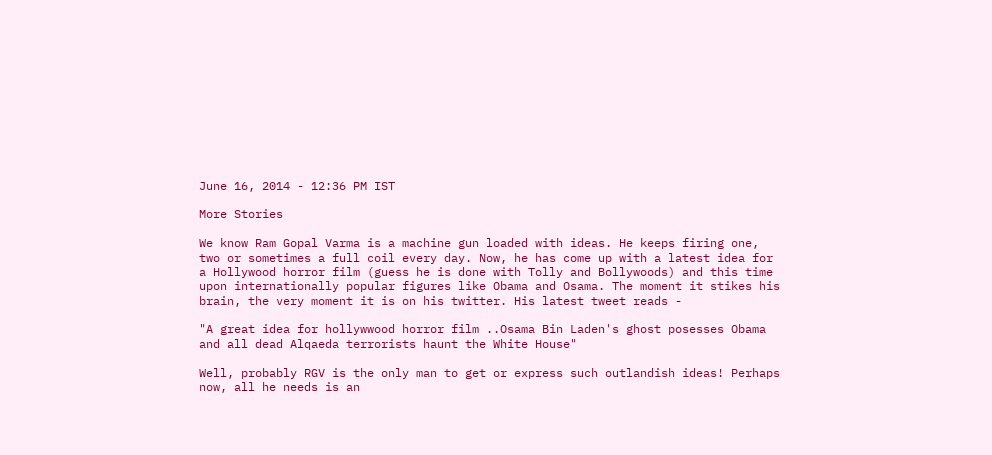June 16, 2014 - 12:36 PM IST

More Stories

We know Ram Gopal Varma is a machine gun loaded with ideas. He keeps firing one, two or sometimes a full coil every day. Now, he has come up with a latest idea for a Hollywood horror film (guess he is done with Tolly and Bollywoods) and this time upon internationally popular figures like Obama and Osama. The moment it stikes his brain, the very moment it is on his twitter. His latest tweet reads -

"A great idea for hollywwood horror film ..Osama Bin Laden's ghost posesses Obama and all dead Alqaeda terrorists haunt the White House"

Well, probably RGV is the only man to get or express such outlandish ideas! Perhaps now, all he needs is an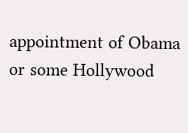appointment of Obama or some Hollywood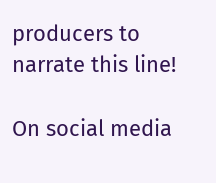producers to narrate this line!

On social media